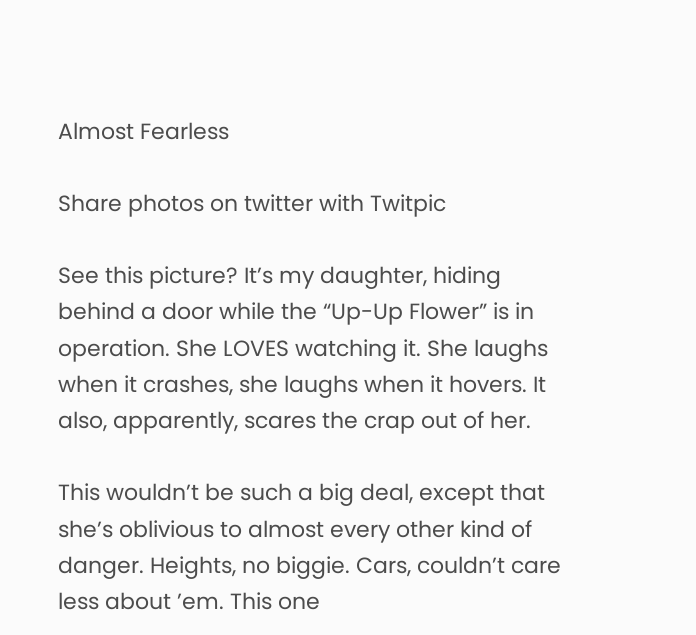Almost Fearless

Share photos on twitter with Twitpic

See this picture? It’s my daughter, hiding behind a door while the “Up-Up Flower” is in operation. She LOVES watching it. She laughs when it crashes, she laughs when it hovers. It also, apparently, scares the crap out of her.

This wouldn’t be such a big deal, except that she’s oblivious to almost every other kind of danger. Heights, no biggie. Cars, couldn’t care less about ’em. This one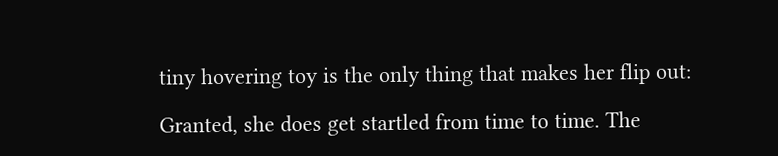tiny hovering toy is the only thing that makes her flip out:

Granted, she does get startled from time to time. The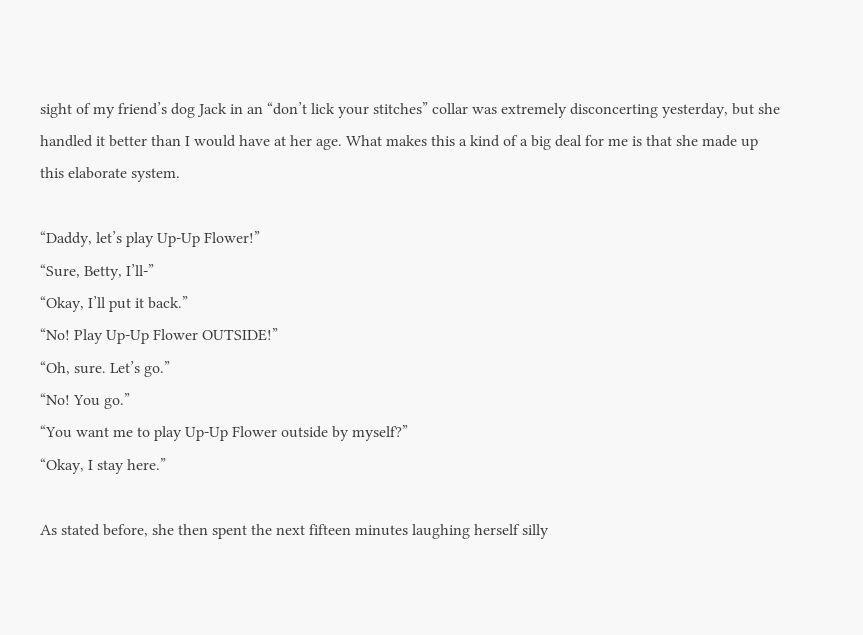sight of my friend’s dog Jack in an “don’t lick your stitches” collar was extremely disconcerting yesterday, but she handled it better than I would have at her age. What makes this a kind of a big deal for me is that she made up this elaborate system.

“Daddy, let’s play Up-Up Flower!”
“Sure, Betty, I’ll-”
“Okay, I’ll put it back.”
“No! Play Up-Up Flower OUTSIDE!”
“Oh, sure. Let’s go.”
“No! You go.”
“You want me to play Up-Up Flower outside by myself?”
“Okay, I stay here.”

As stated before, she then spent the next fifteen minutes laughing herself silly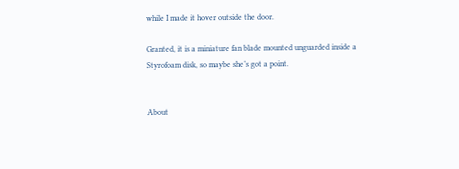while I made it hover outside the door.

Granted, it is a miniature fan blade mounted unguarded inside a Styrofoam disk, so maybe she’s got a point.


About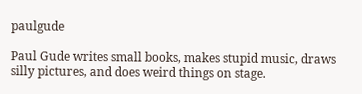paulgude

Paul Gude writes small books, makes stupid music, draws silly pictures, and does weird things on stage.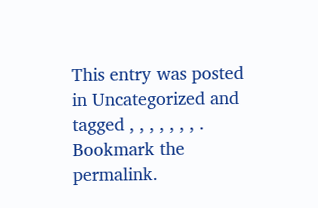This entry was posted in Uncategorized and tagged , , , , , , , . Bookmark the permalink.